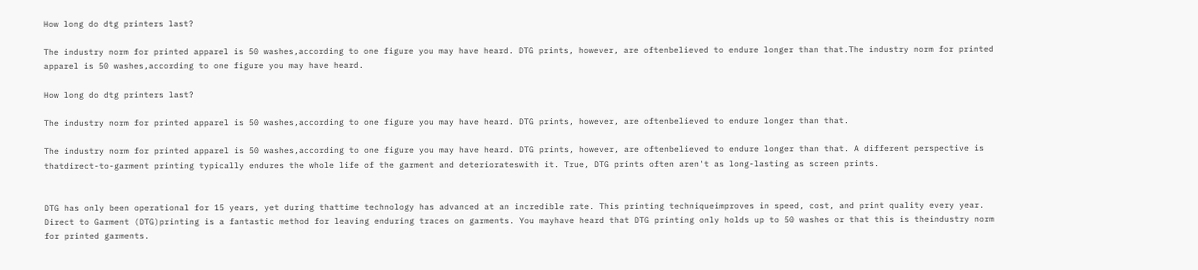How long do dtg printers last?

The industry norm for printed apparel is 50 washes,according to one figure you may have heard. DTG prints, however, are oftenbelieved to endure longer than that.The industry norm for printed apparel is 50 washes,according to one figure you may have heard.

How long do dtg printers last?

The industry norm for printed apparel is 50 washes,according to one figure you may have heard. DTG prints, however, are oftenbelieved to endure longer than that.

The industry norm for printed apparel is 50 washes,according to one figure you may have heard. DTG prints, however, are oftenbelieved to endure longer than that. A different perspective is thatdirect-to-garment printing typically endures the whole life of the garment and deteriorateswith it. True, DTG prints often aren't as long-lasting as screen prints.


DTG has only been operational for 15 years, yet during thattime technology has advanced at an incredible rate. This printing techniqueimproves in speed, cost, and print quality every year. Direct to Garment (DTG)printing is a fantastic method for leaving enduring traces on garments. You mayhave heard that DTG printing only holds up to 50 washes or that this is theindustry norm for printed garments.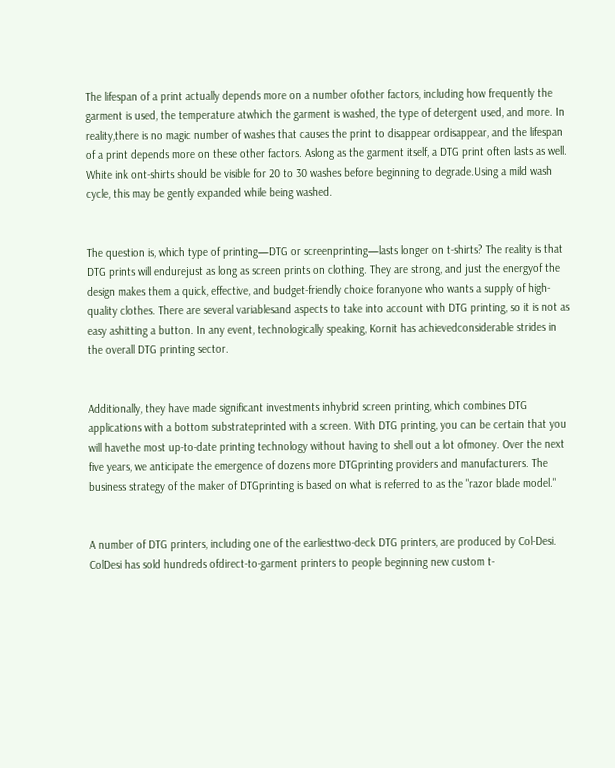The lifespan of a print actually depends more on a number ofother factors, including how frequently the garment is used, the temperature atwhich the garment is washed, the type of detergent used, and more. In reality,there is no magic number of washes that causes the print to disappear ordisappear, and the lifespan of a print depends more on these other factors. Aslong as the garment itself, a DTG print often lasts as well. White ink ont-shirts should be visible for 20 to 30 washes before beginning to degrade.Using a mild wash cycle, this may be gently expanded while being washed.


The question is, which type of printing—DTG or screenprinting—lasts longer on t-shirts? The reality is that DTG prints will endurejust as long as screen prints on clothing. They are strong, and just the energyof the design makes them a quick, effective, and budget-friendly choice foranyone who wants a supply of high-quality clothes. There are several variablesand aspects to take into account with DTG printing, so it is not as easy ashitting a button. In any event, technologically speaking, Kornit has achievedconsiderable strides in the overall DTG printing sector.


Additionally, they have made significant investments inhybrid screen printing, which combines DTG applications with a bottom substrateprinted with a screen. With DTG printing, you can be certain that you will havethe most up-to-date printing technology without having to shell out a lot ofmoney. Over the next five years, we anticipate the emergence of dozens more DTGprinting providers and manufacturers. The business strategy of the maker of DTGprinting is based on what is referred to as the "razor blade model."


A number of DTG printers, including one of the earliesttwo-deck DTG printers, are produced by Col-Desi. ColDesi has sold hundreds ofdirect-to-garment printers to people beginning new custom t-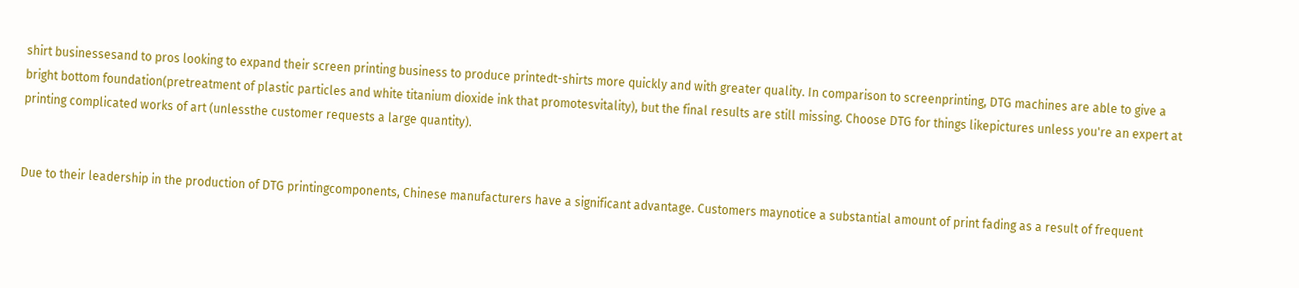shirt businessesand to pros looking to expand their screen printing business to produce printedt-shirts more quickly and with greater quality. In comparison to screenprinting, DTG machines are able to give a bright bottom foundation(pretreatment of plastic particles and white titanium dioxide ink that promotesvitality), but the final results are still missing. Choose DTG for things likepictures unless you're an expert at printing complicated works of art (unlessthe customer requests a large quantity).


Due to their leadership in the production of DTG printingcomponents, Chinese manufacturers have a significant advantage. Customers maynotice a substantial amount of print fading as a result of frequent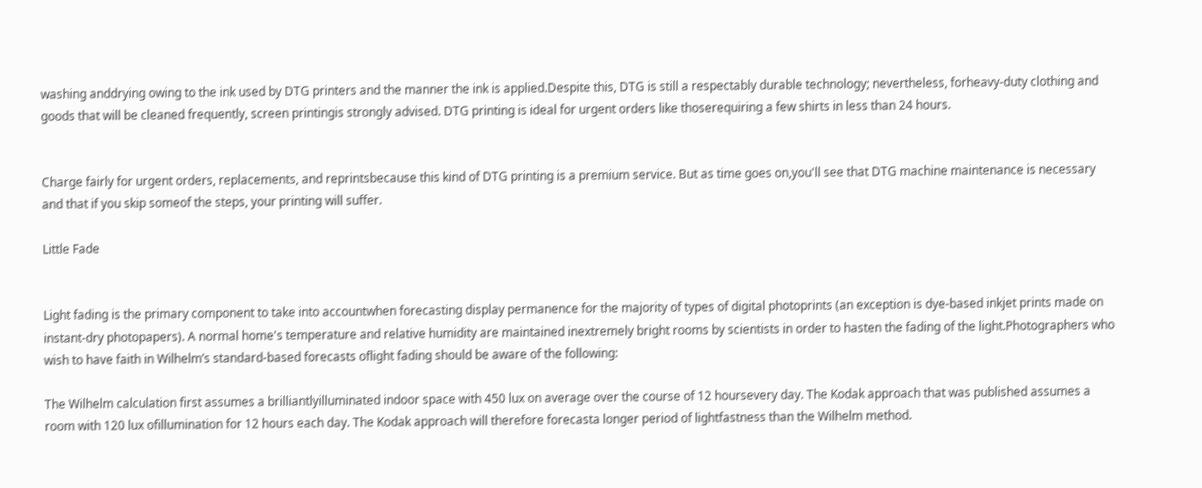washing anddrying owing to the ink used by DTG printers and the manner the ink is applied.Despite this, DTG is still a respectably durable technology; nevertheless, forheavy-duty clothing and goods that will be cleaned frequently, screen printingis strongly advised. DTG printing is ideal for urgent orders like thoserequiring a few shirts in less than 24 hours.


Charge fairly for urgent orders, replacements, and reprintsbecause this kind of DTG printing is a premium service. But as time goes on,you'll see that DTG machine maintenance is necessary and that if you skip someof the steps, your printing will suffer.

Little Fade


Light fading is the primary component to take into accountwhen forecasting display permanence for the majority of types of digital photoprints (an exception is dye-based inkjet prints made on instant-dry photopapers). A normal home's temperature and relative humidity are maintained inextremely bright rooms by scientists in order to hasten the fading of the light.Photographers who wish to have faith in Wilhelm’s standard-based forecasts oflight fading should be aware of the following:

The Wilhelm calculation first assumes a brilliantlyilluminated indoor space with 450 lux on average over the course of 12 hoursevery day. The Kodak approach that was published assumes a room with 120 lux ofillumination for 12 hours each day. The Kodak approach will therefore forecasta longer period of lightfastness than the Wilhelm method.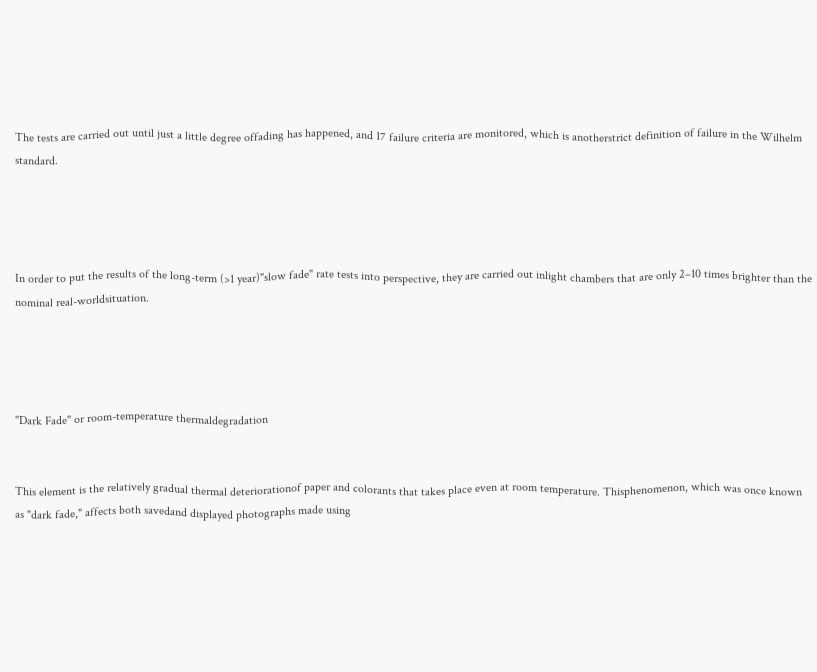The tests are carried out until just a little degree offading has happened, and 17 failure criteria are monitored, which is anotherstrict definition of failure in the Wilhelm standard.




In order to put the results of the long-term (>1 year)"slow fade" rate tests into perspective, they are carried out inlight chambers that are only 2–10 times brighter than the nominal real-worldsituation.




"Dark Fade" or room-temperature thermaldegradation


This element is the relatively gradual thermal deteriorationof paper and colorants that takes place even at room temperature. Thisphenomenon, which was once known as "dark fade," affects both savedand displayed photographs made using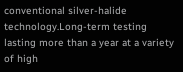conventional silver-halide technology.Long-term testing lasting more than a year at a variety of high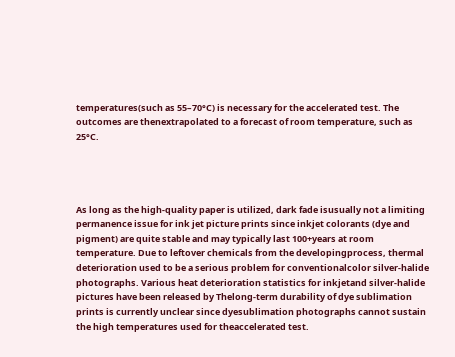temperatures(such as 55–70°C) is necessary for the accelerated test. The outcomes are thenextrapolated to a forecast of room temperature, such as 25°C.




As long as the high-quality paper is utilized, dark fade isusually not a limiting permanence issue for ink jet picture prints since inkjet colorants (dye and pigment) are quite stable and may typically last 100+years at room temperature. Due to leftover chemicals from the developingprocess, thermal deterioration used to be a serious problem for conventionalcolor silver-halide photographs. Various heat deterioration statistics for inkjetand silver-halide pictures have been released by Thelong-term durability of dye sublimation prints is currently unclear since dyesublimation photographs cannot sustain the high temperatures used for theaccelerated test.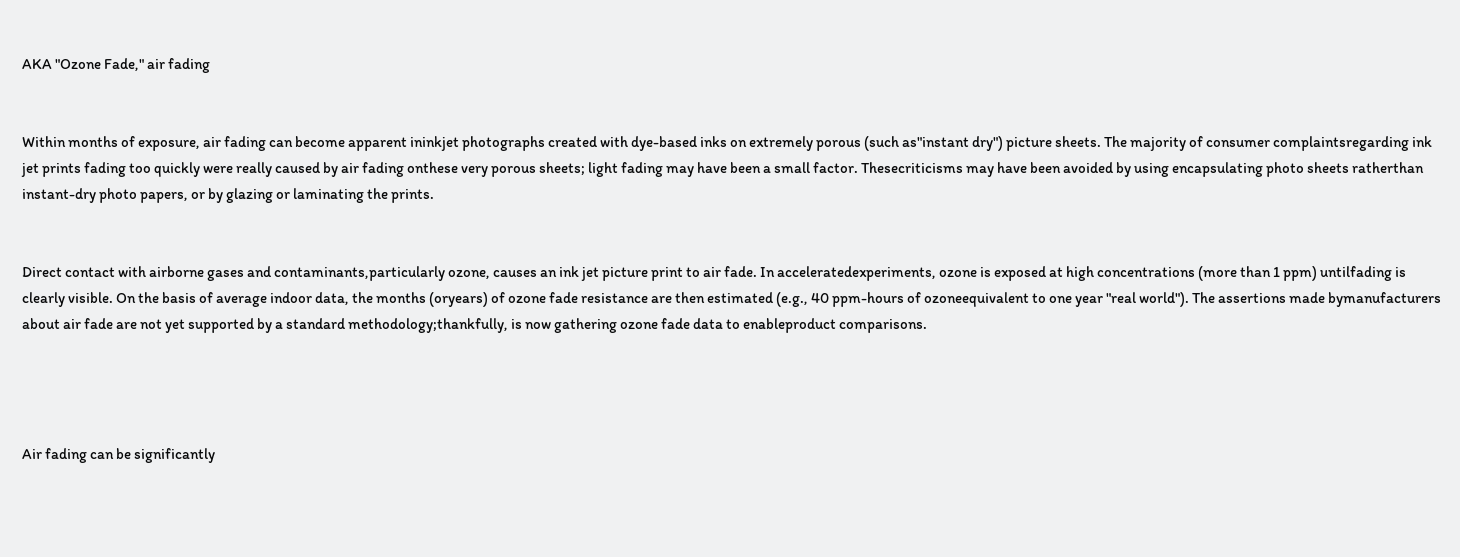AKA "Ozone Fade," air fading


Within months of exposure, air fading can become apparent ininkjet photographs created with dye-based inks on extremely porous (such as"instant dry") picture sheets. The majority of consumer complaintsregarding ink jet prints fading too quickly were really caused by air fading onthese very porous sheets; light fading may have been a small factor. Thesecriticisms may have been avoided by using encapsulating photo sheets ratherthan instant-dry photo papers, or by glazing or laminating the prints.


Direct contact with airborne gases and contaminants,particularly ozone, causes an ink jet picture print to air fade. In acceleratedexperiments, ozone is exposed at high concentrations (more than 1 ppm) untilfading is clearly visible. On the basis of average indoor data, the months (oryears) of ozone fade resistance are then estimated (e.g., 40 ppm-hours of ozoneequivalent to one year "real world"). The assertions made bymanufacturers about air fade are not yet supported by a standard methodology;thankfully, is now gathering ozone fade data to enableproduct comparisons.




Air fading can be significantly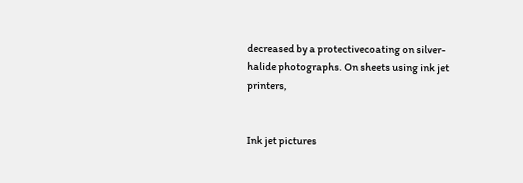decreased by a protectivecoating on silver-halide photographs. On sheets using ink jet printers,


Ink jet pictures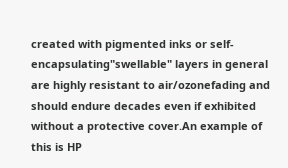created with pigmented inks or self-encapsulating"swellable" layers in general are highly resistant to air/ozonefading and should endure decades even if exhibited without a protective cover.An example of this is HP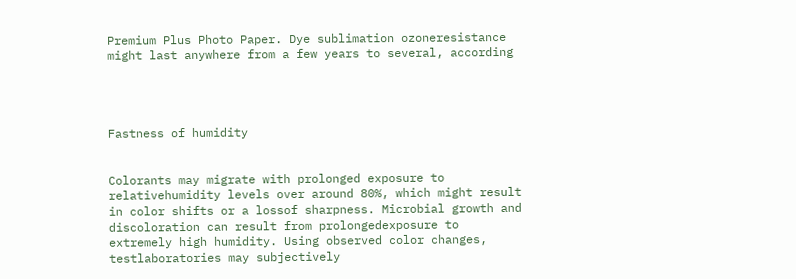Premium Plus Photo Paper. Dye sublimation ozoneresistance might last anywhere from a few years to several, according




Fastness of humidity


Colorants may migrate with prolonged exposure to relativehumidity levels over around 80%, which might result in color shifts or a lossof sharpness. Microbial growth and discoloration can result from prolongedexposure to extremely high humidity. Using observed color changes, testlaboratories may subjectively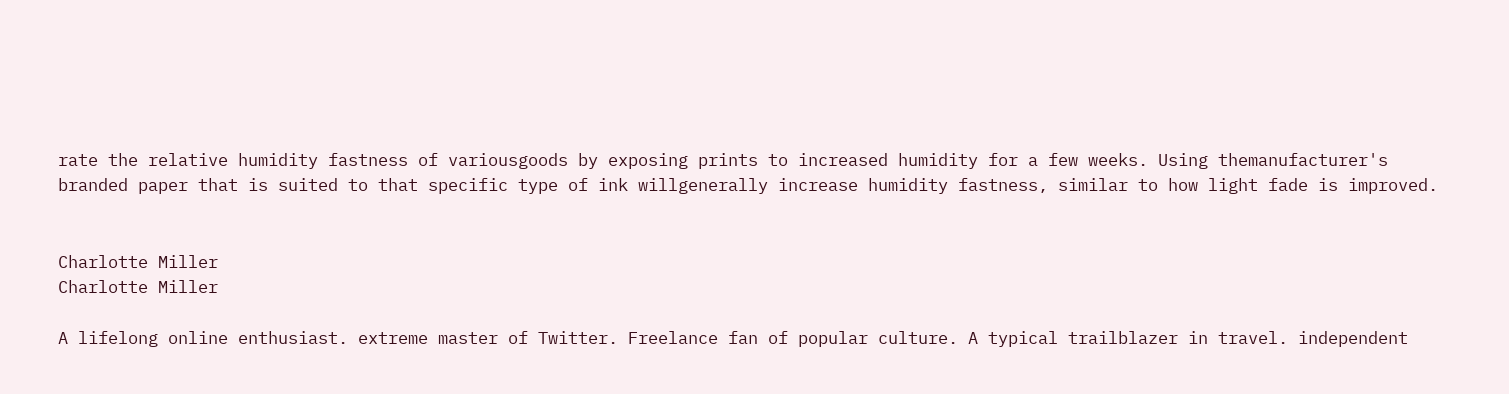rate the relative humidity fastness of variousgoods by exposing prints to increased humidity for a few weeks. Using themanufacturer's branded paper that is suited to that specific type of ink willgenerally increase humidity fastness, similar to how light fade is improved.


Charlotte Miller
Charlotte Miller

A lifelong online enthusiast. extreme master of Twitter. Freelance fan of popular culture. A typical trailblazer in travel. independent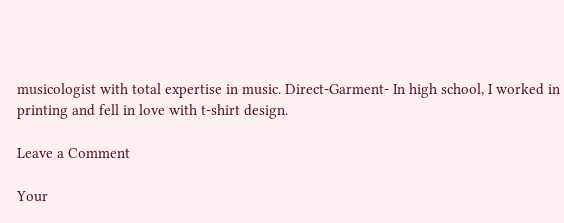musicologist with total expertise in music. Direct-Garment- In high school, I worked in printing and fell in love with t-shirt design.

Leave a Comment

Your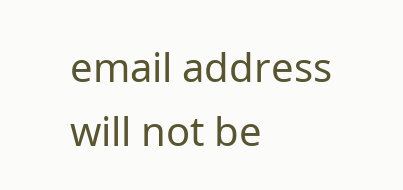email address will not be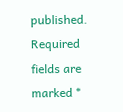published. Required fields are marked *